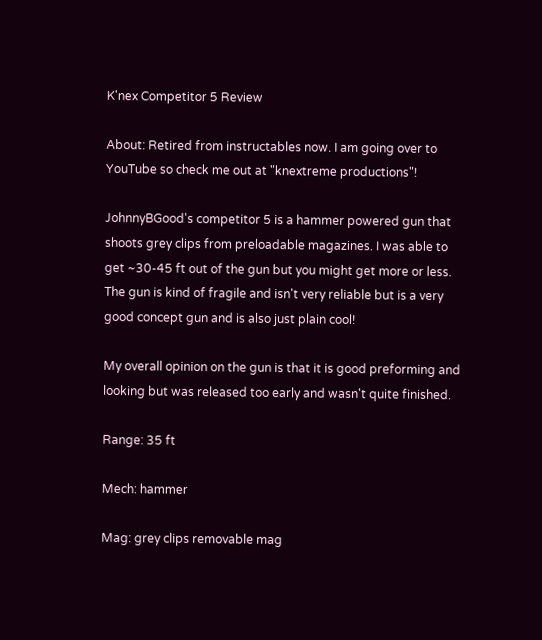K'nex Competitor 5 Review

About: Retired from instructables now. I am going over to YouTube so check me out at "knextreme productions"!

JohnnyBGood's competitor 5 is a hammer powered gun that shoots grey clips from preloadable magazines. I was able to get ~30-45 ft out of the gun but you might get more or less. The gun is kind of fragile and isn't very reliable but is a very good concept gun and is also just plain cool!

My overall opinion on the gun is that it is good preforming and looking but was released too early and wasn't quite finished.

Range: 35 ft

Mech: hammer

Mag: grey clips removable mag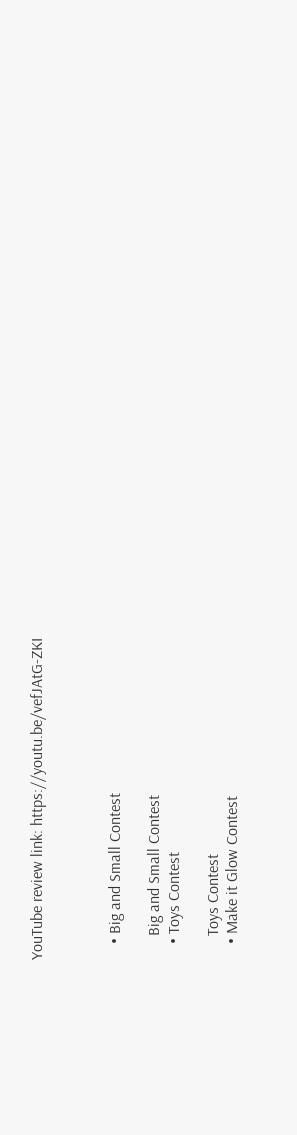YouTube review link: https://youtu.be/vefJAtG-ZKI



    • Big and Small Contest

      Big and Small Contest
    • Toys Contest

      Toys Contest
    • Make it Glow Contest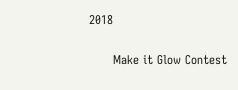2018

      Make it Glow Contest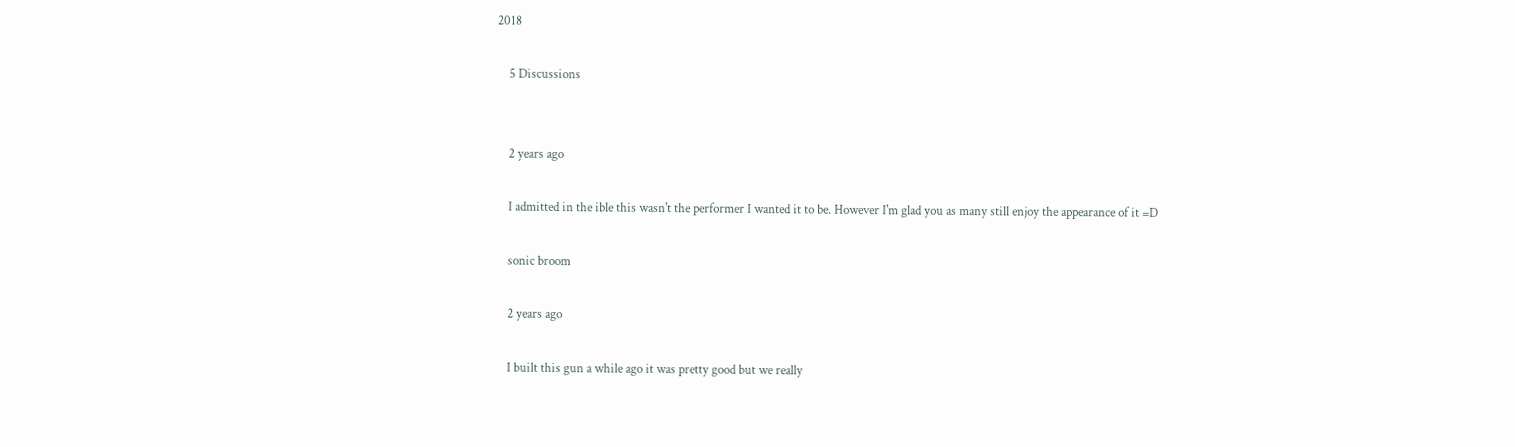2018

    5 Discussions


    2 years ago

    I admitted in the ible this wasn't the performer I wanted it to be. However I'm glad you as many still enjoy the appearance of it =D

    sonic broom

    2 years ago

    I built this gun a while ago it was pretty good but we really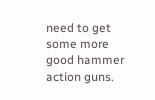need to get some more good hammer action guns.